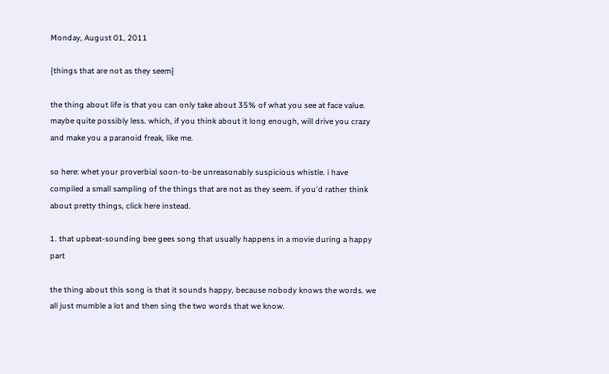Monday, August 01, 2011

{things that are not as they seem}

the thing about life is that you can only take about 35% of what you see at face value. maybe quite possibly less. which, if you think about it long enough, will drive you crazy and make you a paranoid freak, like me.

so here: whet your proverbial soon-to-be unreasonably suspicious whistle. i have compiled a small sampling of the things that are not as they seem. if you'd rather think about pretty things, click here instead.

1. that upbeat-sounding bee gees song that usually happens in a movie during a happy part

the thing about this song is that it sounds happy, because nobody knows the words. we all just mumble a lot and then sing the two words that we know.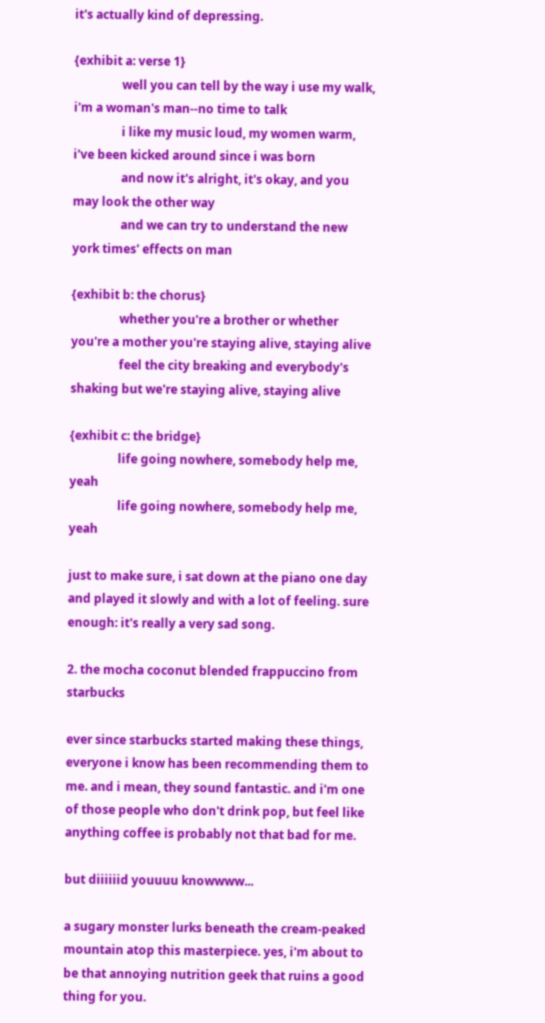it's actually kind of depressing.

{exhibit a: verse 1}
                well you can tell by the way i use my walk, i'm a woman's man--no time to talk
                i like my music loud, my women warm, i've been kicked around since i was born
                and now it's alright, it's okay, and you may look the other way
                and we can try to understand the new york times' effects on man

{exhibit b: the chorus}
                whether you're a brother or whether you're a mother you're staying alive, staying alive
                feel the city breaking and everybody's shaking but we're staying alive, staying alive

{exhibit c: the bridge}
                life going nowhere, somebody help me, yeah
                life going nowhere, somebody help me, yeah

just to make sure, i sat down at the piano one day and played it slowly and with a lot of feeling. sure enough: it's really a very sad song.

2. the mocha coconut blended frappuccino from starbucks

ever since starbucks started making these things, everyone i know has been recommending them to me. and i mean, they sound fantastic. and i'm one of those people who don't drink pop, but feel like anything coffee is probably not that bad for me.

but diiiiiid youuuu knowwww...

a sugary monster lurks beneath the cream-peaked mountain atop this masterpiece. yes, i'm about to be that annoying nutrition geek that ruins a good thing for you.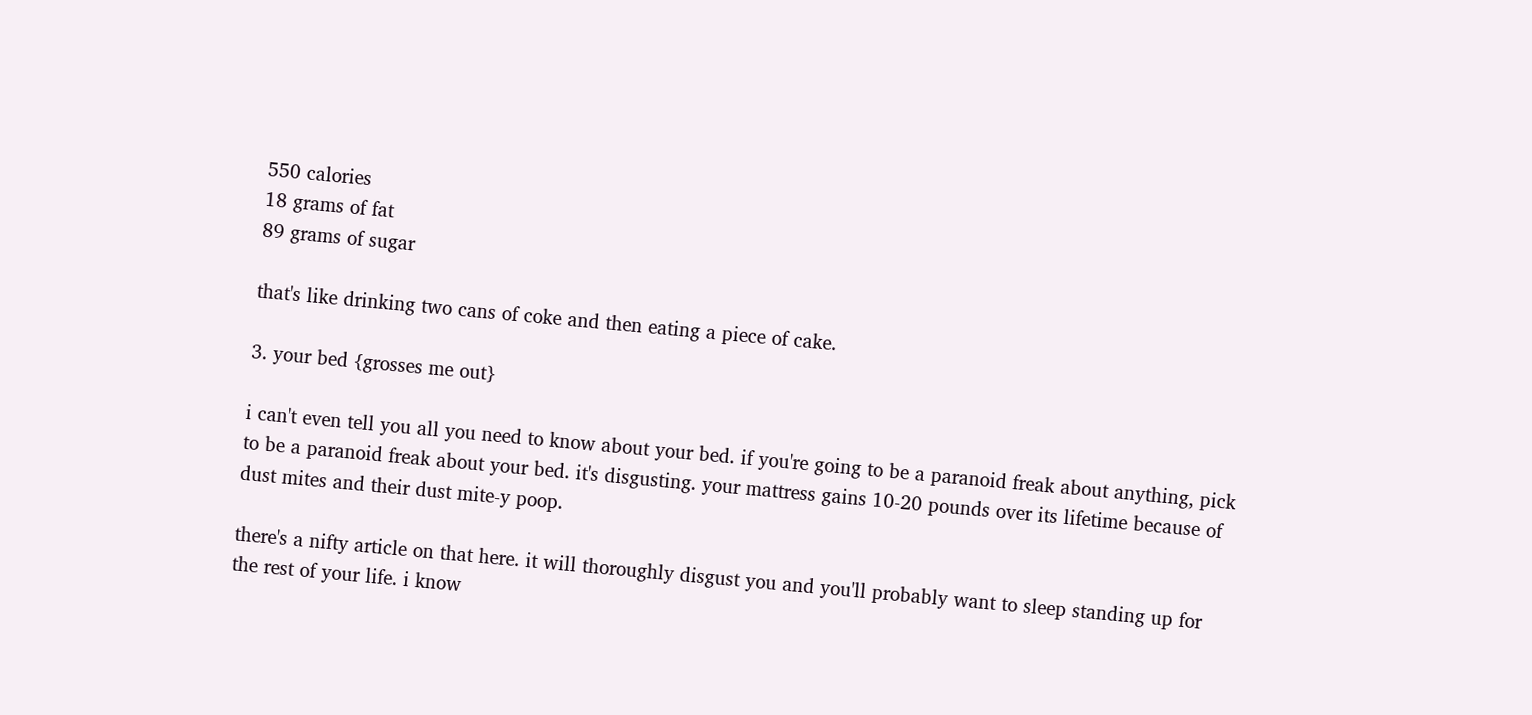550 calories
18 grams of fat
89 grams of sugar

that's like drinking two cans of coke and then eating a piece of cake.

3. your bed {grosses me out}

i can't even tell you all you need to know about your bed. if you're going to be a paranoid freak about anything, pick to be a paranoid freak about your bed. it's disgusting. your mattress gains 10-20 pounds over its lifetime because of dust mites and their dust mite-y poop.

there's a nifty article on that here. it will thoroughly disgust you and you'll probably want to sleep standing up for the rest of your life. i know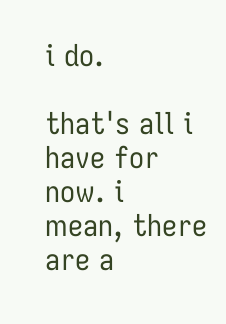i do.

that's all i have for now. i mean, there are a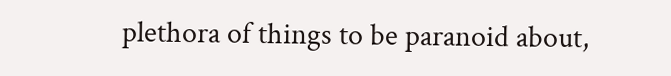plethora of things to be paranoid about,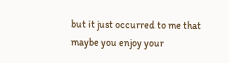but it just occurred to me that maybe you enjoy your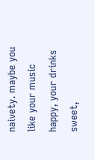naivety. maybe you like your music happy, your drinks sweet,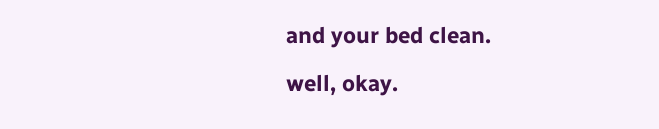and your bed clean.

well, okay.